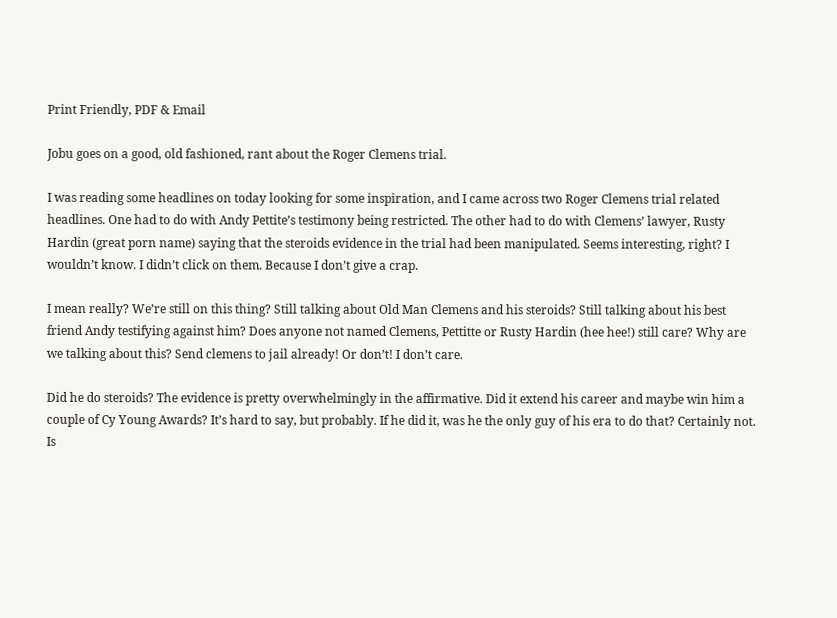Print Friendly, PDF & Email

Jobu goes on a good, old fashioned, rant about the Roger Clemens trial.

I was reading some headlines on today looking for some inspiration, and I came across two Roger Clemens trial related headlines. One had to do with Andy Pettite’s testimony being restricted. The other had to do with Clemens’ lawyer, Rusty Hardin (great porn name) saying that the steroids evidence in the trial had been manipulated. Seems interesting, right? I wouldn’t know. I didn’t click on them. Because I don’t give a crap.

I mean really? We’re still on this thing? Still talking about Old Man Clemens and his steroids? Still talking about his best friend Andy testifying against him? Does anyone not named Clemens, Pettitte or Rusty Hardin (hee hee!) still care? Why are we talking about this? Send clemens to jail already! Or don’t! I don’t care.

Did he do steroids? The evidence is pretty overwhelmingly in the affirmative. Did it extend his career and maybe win him a couple of Cy Young Awards? It’s hard to say, but probably. If he did it, was he the only guy of his era to do that? Certainly not. Is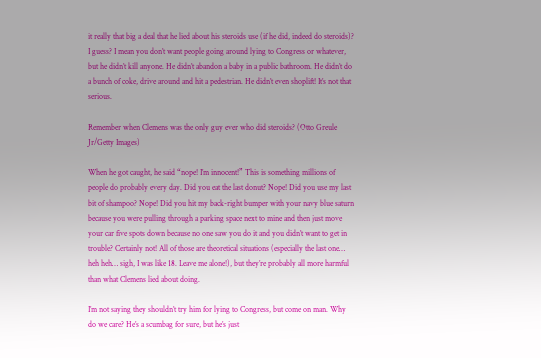it really that big a deal that he lied about his steroids use (if he did, indeed do steroids)? I guess? I mean you don’t want people going around lying to Congress or whatever, but he didn’t kill anyone. He didn’t abandon a baby in a public bathroom. He didn’t do a bunch of coke, drive around and hit a pedestrian. He didn’t even shoplift! It’s not that serious.

Remember when Clemens was the only guy ever who did steroids? (Otto Greule Jr/Getty Images)

When he got caught, he said “nope! I’m innocent!” This is something millions of people do probably every day. Did you eat the last donut? Nope! Did you use my last bit of shampoo? Nope! Did you hit my back-right bumper with your navy blue saturn because you were pulling through a parking space next to mine and then just move your car five spots down because no one saw you do it and you didn’t want to get in trouble? Certainly not! All of those are theoretical situations (especially the last one… heh heh… sigh, I was like 18. Leave me alone!), but they’re probably all more harmful than what Clemens lied about doing.

I’m not saying they shouldn’t try him for lying to Congress, but come on man. Why do we care? He’s a scumbag for sure, but he’s just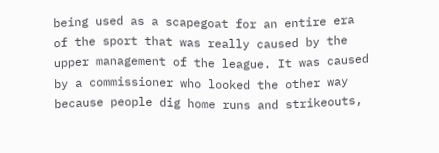being used as a scapegoat for an entire era of the sport that was really caused by the upper management of the league. It was caused by a commissioner who looked the other way because people dig home runs and strikeouts,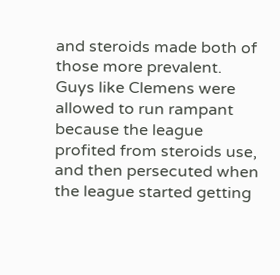and steroids made both of those more prevalent. Guys like Clemens were allowed to run rampant because the league profited from steroids use, and then persecuted when the league started getting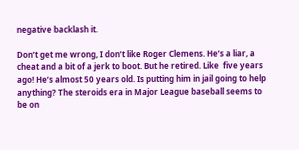negative backlash it.

Don’t get me wrong, I don’t like Roger Clemens. He’s a liar, a cheat and a bit of a jerk to boot. But he retired. Like  five years ago! He’s almost 50 years old. Is putting him in jail going to help anything? The steroids era in Major League baseball seems to be on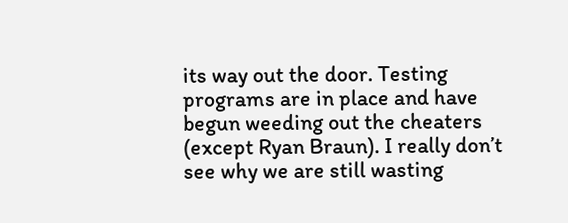its way out the door. Testing programs are in place and have begun weeding out the cheaters (except Ryan Braun). I really don’t see why we are still wasting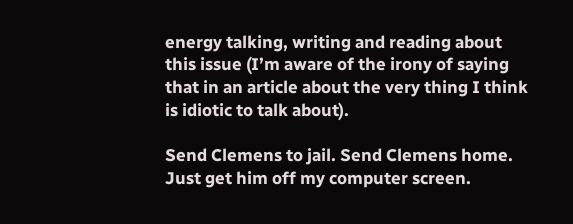energy talking, writing and reading about this issue (I’m aware of the irony of saying that in an article about the very thing I think is idiotic to talk about).

Send Clemens to jail. Send Clemens home. Just get him off my computer screen.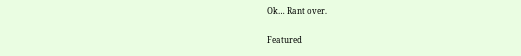Ok… Rant over.

Featured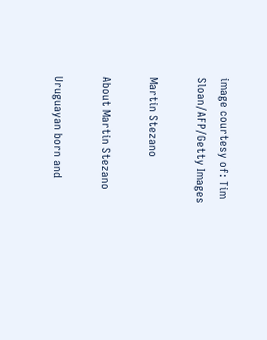image courtesy of: Tim Sloan/AFP/Getty Images

Martin Stezano

About Martin Stezano

Uruguayan born and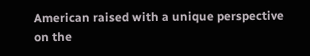American raised with a unique perspective on the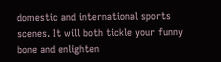domestic and international sports scenes. It will both tickle your funny bone and enlighten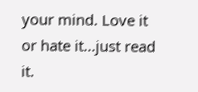your mind. Love it or hate it...just read it.